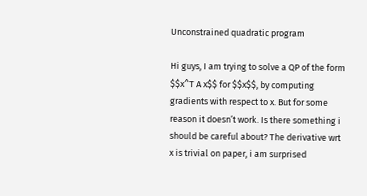Unconstrained quadratic program

Hi guys, I am trying to solve a QP of the form $$x^T A x$$ for $$x$$, by computing gradients with respect to x. But for some reason it doesn’t work. Is there something i should be careful about? The derivative wrt x is trivial on paper, i am surprised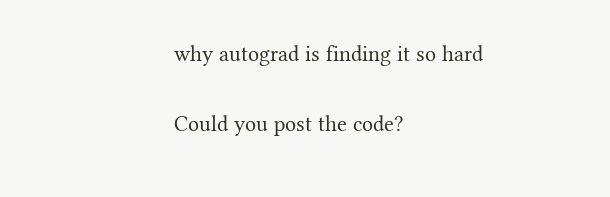why autograd is finding it so hard

Could you post the code?